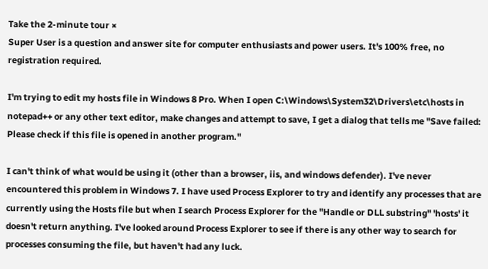Take the 2-minute tour ×
Super User is a question and answer site for computer enthusiasts and power users. It's 100% free, no registration required.

I'm trying to edit my hosts file in Windows 8 Pro. When I open C:\Windows\System32\Drivers\etc\hosts in notepad++ or any other text editor, make changes and attempt to save, I get a dialog that tells me "Save failed: Please check if this file is opened in another program."

I can't think of what would be using it (other than a browser, iis, and windows defender). I've never encountered this problem in Windows 7. I have used Process Explorer to try and identify any processes that are currently using the Hosts file but when I search Process Explorer for the "Handle or DLL substring" 'hosts' it doesn't return anything. I've looked around Process Explorer to see if there is any other way to search for processes consuming the file, but haven't had any luck.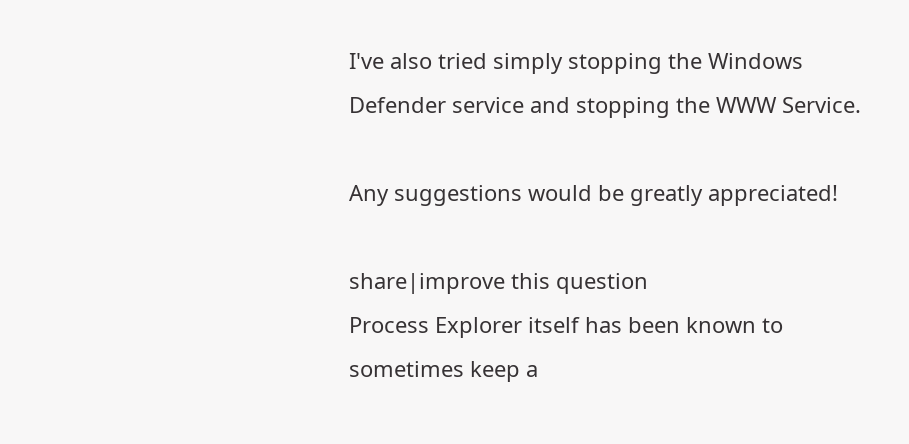I've also tried simply stopping the Windows Defender service and stopping the WWW Service.

Any suggestions would be greatly appreciated!

share|improve this question
Process Explorer itself has been known to sometimes keep a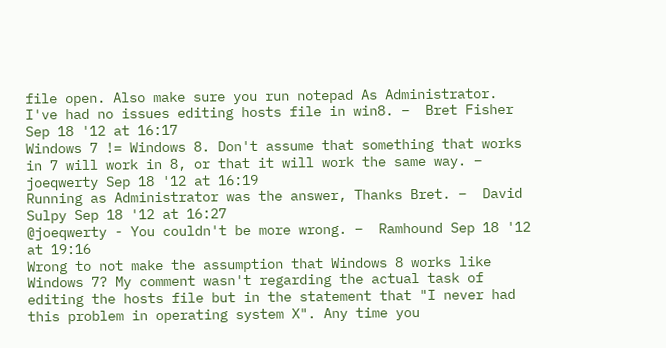file open. Also make sure you run notepad As Administrator. I've had no issues editing hosts file in win8. –  Bret Fisher Sep 18 '12 at 16:17
Windows 7 != Windows 8. Don't assume that something that works in 7 will work in 8, or that it will work the same way. –  joeqwerty Sep 18 '12 at 16:19
Running as Administrator was the answer, Thanks Bret. –  David Sulpy Sep 18 '12 at 16:27
@joeqwerty - You couldn't be more wrong. –  Ramhound Sep 18 '12 at 19:16
Wrong to not make the assumption that Windows 8 works like Windows 7? My comment wasn't regarding the actual task of editing the hosts file but in the statement that "I never had this problem in operating system X". Any time you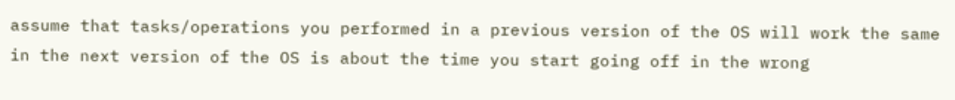assume that tasks/operations you performed in a previous version of the OS will work the same in the next version of the OS is about the time you start going off in the wrong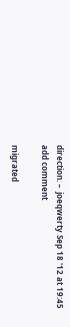direction. –  joeqwerty Sep 18 '12 at 19:45
add comment

migrated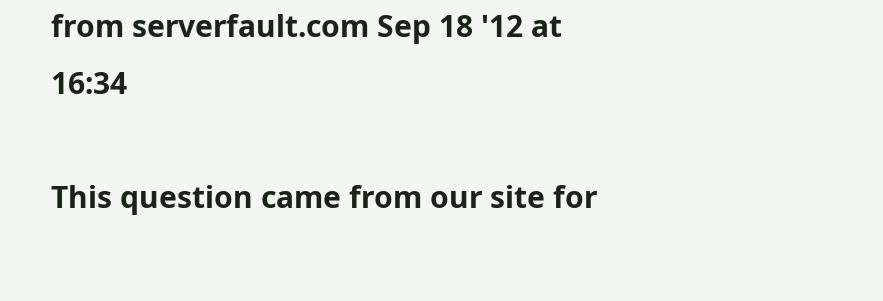from serverfault.com Sep 18 '12 at 16:34

This question came from our site for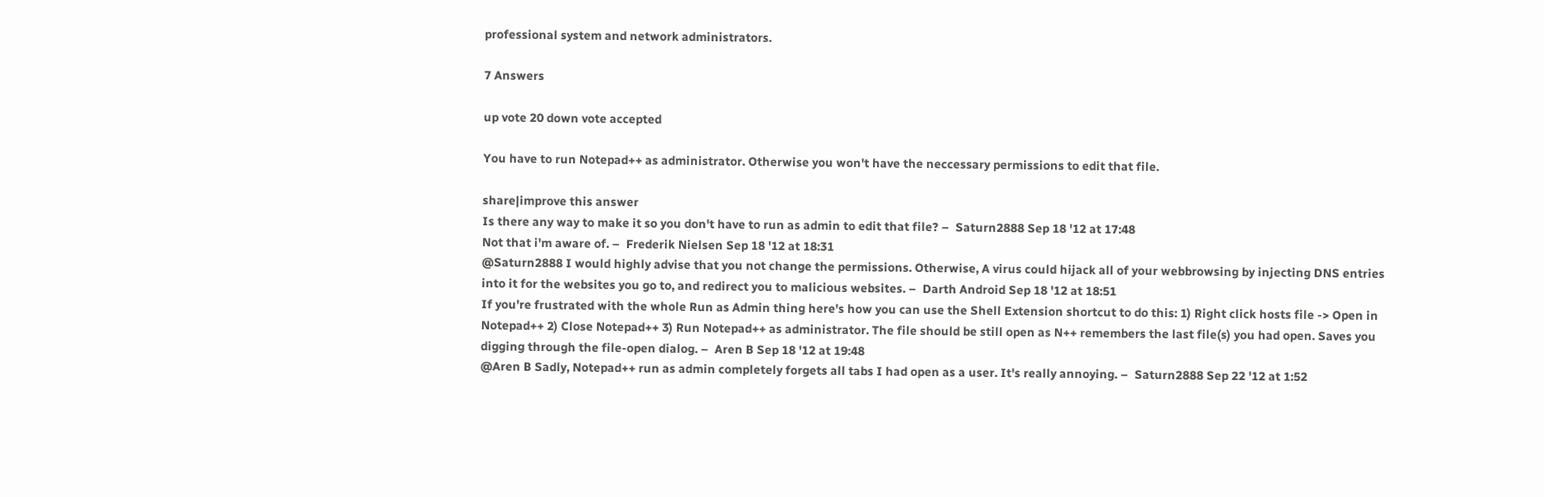professional system and network administrators.

7 Answers

up vote 20 down vote accepted

You have to run Notepad++ as administrator. Otherwise you won't have the neccessary permissions to edit that file.

share|improve this answer
Is there any way to make it so you don't have to run as admin to edit that file? –  Saturn2888 Sep 18 '12 at 17:48
Not that i'm aware of. –  Frederik Nielsen Sep 18 '12 at 18:31
@Saturn2888 I would highly advise that you not change the permissions. Otherwise, A virus could hijack all of your webbrowsing by injecting DNS entries into it for the websites you go to, and redirect you to malicious websites. –  Darth Android Sep 18 '12 at 18:51
If you're frustrated with the whole Run as Admin thing here's how you can use the Shell Extension shortcut to do this: 1) Right click hosts file -> Open in Notepad++ 2) Close Notepad++ 3) Run Notepad++ as administrator. The file should be still open as N++ remembers the last file(s) you had open. Saves you digging through the file-open dialog. –  Aren B Sep 18 '12 at 19:48
@Aren B Sadly, Notepad++ run as admin completely forgets all tabs I had open as a user. It's really annoying. –  Saturn2888 Sep 22 '12 at 1:52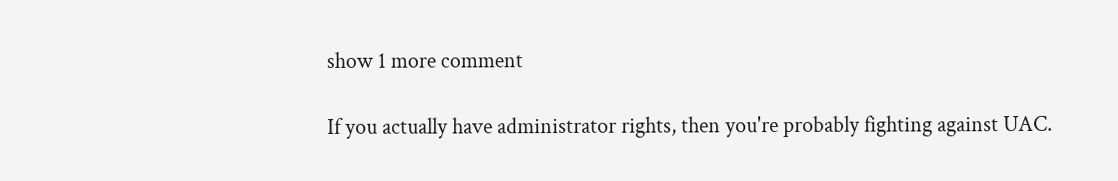show 1 more comment

If you actually have administrator rights, then you're probably fighting against UAC.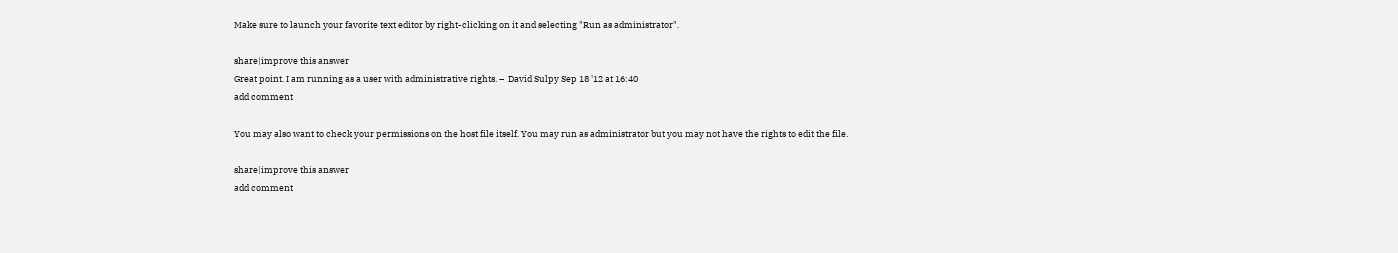Make sure to launch your favorite text editor by right-clicking on it and selecting "Run as administrator".

share|improve this answer
Great point. I am running as a user with administrative rights. –  David Sulpy Sep 18 '12 at 16:40
add comment

You may also want to check your permissions on the host file itself. You may run as administrator but you may not have the rights to edit the file.

share|improve this answer
add comment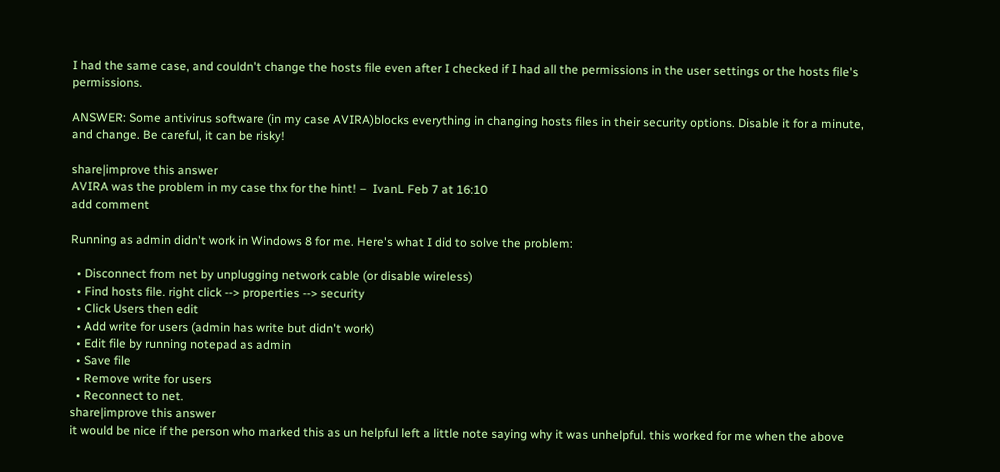I had the same case, and couldn't change the hosts file even after I checked if I had all the permissions in the user settings or the hosts file's permissions.

ANSWER: Some antivirus software (in my case AVIRA)blocks everything in changing hosts files in their security options. Disable it for a minute, and change. Be careful, it can be risky!

share|improve this answer
AVIRA was the problem in my case thx for the hint! –  IvanL Feb 7 at 16:10
add comment

Running as admin didn't work in Windows 8 for me. Here's what I did to solve the problem:

  • Disconnect from net by unplugging network cable (or disable wireless)
  • Find hosts file. right click --> properties --> security
  • Click Users then edit
  • Add write for users (admin has write but didn't work)
  • Edit file by running notepad as admin
  • Save file
  • Remove write for users
  • Reconnect to net.
share|improve this answer
it would be nice if the person who marked this as un helpful left a little note saying why it was unhelpful. this worked for me when the above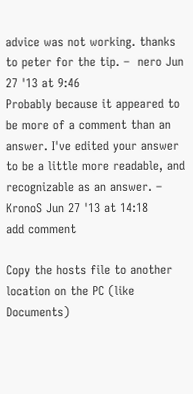advice was not working. thanks to peter for the tip. –  nero Jun 27 '13 at 9:46
Probably because it appeared to be more of a comment than an answer. I've edited your answer to be a little more readable, and recognizable as an answer. –  KronoS Jun 27 '13 at 14:18
add comment

Copy the hosts file to another location on the PC (like Documents)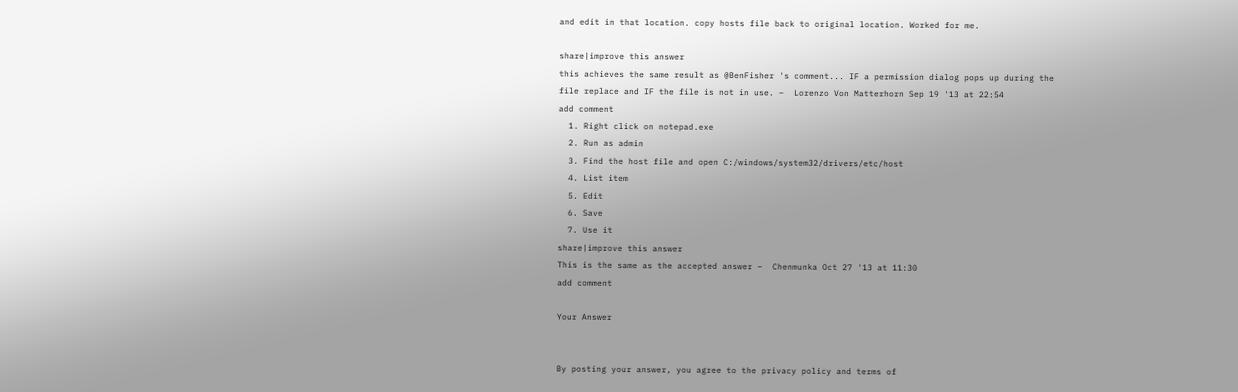and edit in that location. copy hosts file back to original location. Worked for me.

share|improve this answer
this achieves the same result as @BenFisher 's comment... IF a permission dialog pops up during the file replace and IF the file is not in use. –  Lorenzo Von Matterhorn Sep 19 '13 at 22:54
add comment
  1. Right click on notepad.exe
  2. Run as admin
  3. Find the host file and open C:/windows/system32/drivers/etc/host
  4. List item
  5. Edit
  6. Save
  7. Use it
share|improve this answer
This is the same as the accepted answer –  Chenmunka Oct 27 '13 at 11:30
add comment

Your Answer


By posting your answer, you agree to the privacy policy and terms of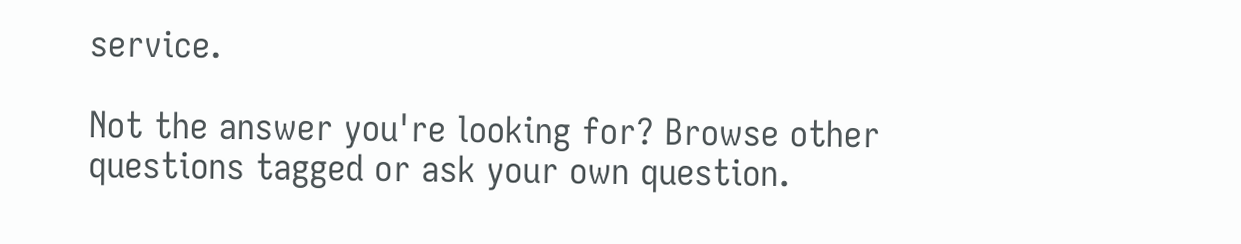service.

Not the answer you're looking for? Browse other questions tagged or ask your own question.